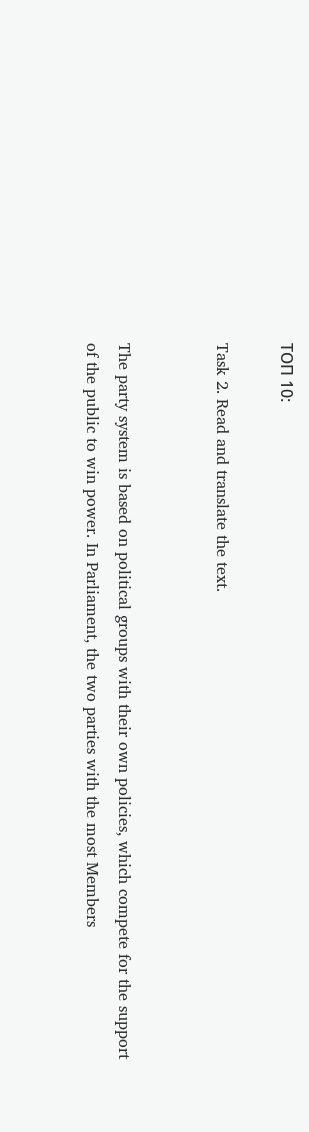ТОП 10:

Task 2. Read and translate the text.


The party system is based on political groups with their own policies, which compete for the support of the public to win power. In Parliament, the two parties with the most Members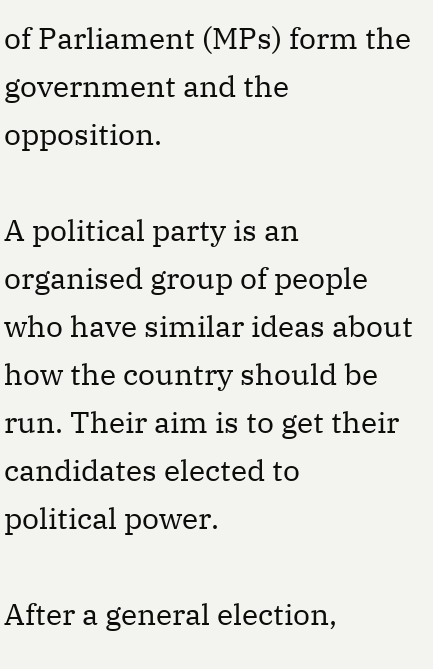of Parliament (MPs) form the government and the opposition.

A political party is an organised group of people who have similar ideas about how the country should be run. Their aim is to get their candidates elected to political power.

After a general election,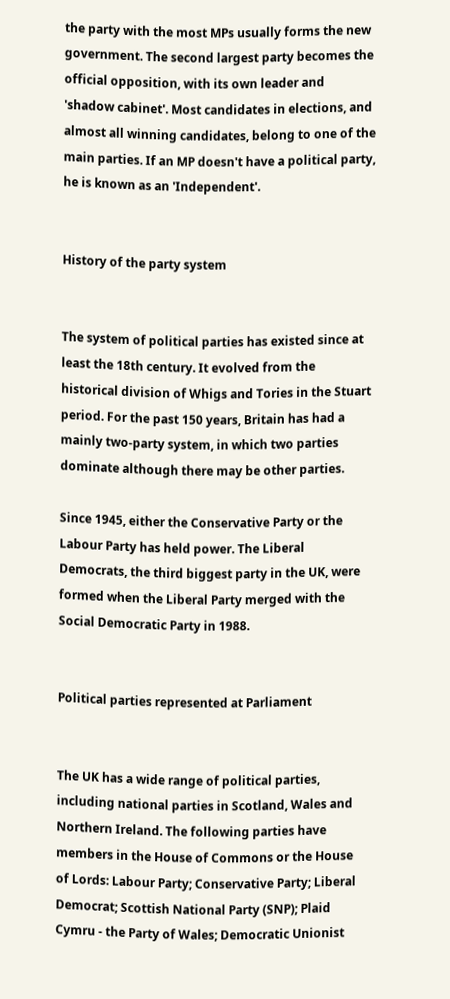the party with the most MPs usually forms the new government. The second largest party becomes the official opposition, with its own leader and 'shadow cabinet'. Most candidates in elections, and almost all winning candidates, belong to one of the main parties. If an MP doesn't have a political party, he is known as an 'Independent'.


History of the party system


The system of political parties has existed since at least the 18th century. It evolved from the historical division of Whigs and Tories in the Stuart period. For the past 150 years, Britain has had a mainly two-party system, in which two parties dominate although there may be other parties.

Since 1945, either the Conservative Party or the Labour Party has held power. The Liberal Democrats, the third biggest party in the UK, were formed when the Liberal Party merged with the Social Democratic Party in 1988.


Political parties represented at Parliament


The UK has a wide range of political parties, including national parties in Scotland, Wales and Northern Ireland. The following parties have members in the House of Commons or the House of Lords: Labour Party; Conservative Party; Liberal Democrat; Scottish National Party (SNP); Plaid Cymru - the Party of Wales; Democratic Unionist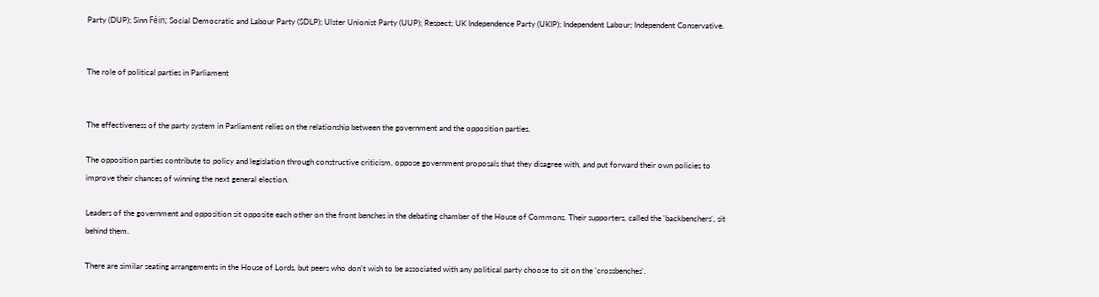Party (DUP); Sinn Féin; Social Democratic and Labour Party (SDLP); Ulster Unionist Party (UUP); Respect; UK Independence Party (UKIP); Independent Labour; Independent Conservative.


The role of political parties in Parliament


The effectiveness of the party system in Parliament relies on the relationship between the government and the opposition parties.

The opposition parties contribute to policy and legislation through constructive criticism, oppose government proposals that they disagree with, and put forward their own policies to improve their chances of winning the next general election.

Leaders of the government and opposition sit opposite each other on the front benches in the debating chamber of the House of Commons. Their supporters, called the 'backbenchers', sit behind them.

There are similar seating arrangements in the House of Lords, but peers who don't wish to be associated with any political party choose to sit on the 'crossbenches'.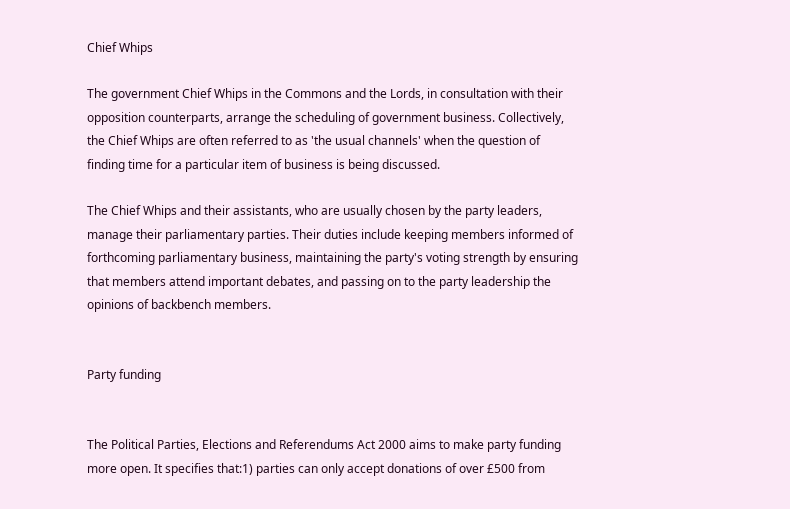Chief Whips

The government Chief Whips in the Commons and the Lords, in consultation with their opposition counterparts, arrange the scheduling of government business. Collectively, the Chief Whips are often referred to as 'the usual channels' when the question of finding time for a particular item of business is being discussed.

The Chief Whips and their assistants, who are usually chosen by the party leaders, manage their parliamentary parties. Their duties include keeping members informed of forthcoming parliamentary business, maintaining the party's voting strength by ensuring that members attend important debates, and passing on to the party leadership the opinions of backbench members.


Party funding


The Political Parties, Elections and Referendums Act 2000 aims to make party funding more open. It specifies that:1) parties can only accept donations of over £500 from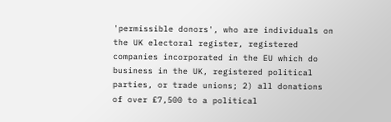'permissible donors', who are individuals on the UK electoral register, registered companies incorporated in the EU which do business in the UK, registered political parties, or trade unions; 2) all donations of over £7,500 to a political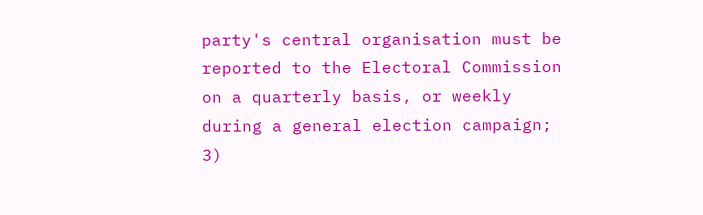party's central organisation must be reported to the Electoral Commission on a quarterly basis, or weekly during a general election campaign; 3)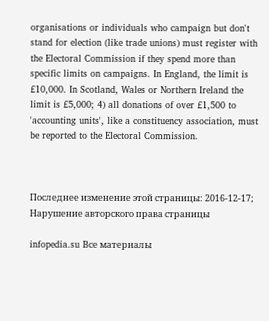organisations or individuals who campaign but don't stand for election (like trade unions) must register with the Electoral Commission if they spend more than specific limits on campaigns. In England, the limit is £10,000. In Scotland, Wales or Northern Ireland the limit is £5,000; 4) all donations of over £1,500 to 'accounting units', like a constituency association, must be reported to the Electoral Commission.



Последнее изменение этой страницы: 2016-12-17; Нарушение авторского права страницы

infopedia.su Все материалы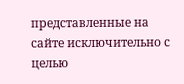представленные на сайте исключительно с целью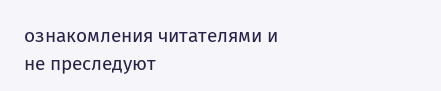ознакомления читателями и не преследуют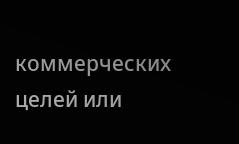коммерческих целей или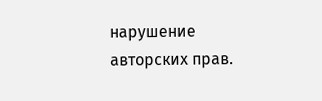нарушение авторских прав.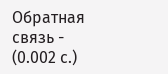Обратная связь - (0.002 с.)